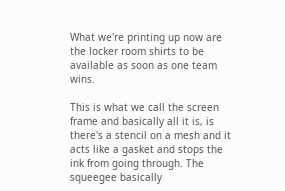What we're printing up now are the locker room shirts to be available as soon as one team wins.

This is what we call the screen frame and basically all it is, is there's a stencil on a mesh and it acts like a gasket and stops the ink from going through. The squeegee basically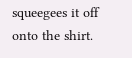squeegees it off onto the shirt.